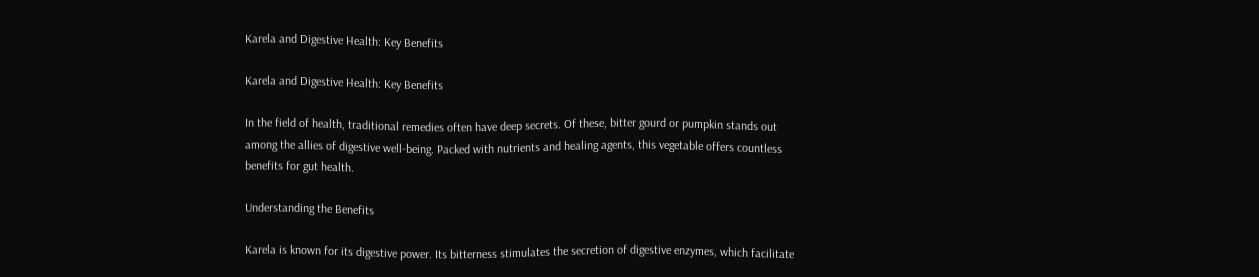Karela and Digestive Health: Key Benefits

Karela and Digestive Health: Key Benefits

In the field of health, traditional remedies often have deep secrets. Of these, bitter gourd or pumpkin stands out among the allies of digestive well-being. Packed with nutrients and healing agents, this vegetable offers countless benefits for gut health.

Understanding the Benefits

Karela is known for its digestive power. Its bitterness stimulates the secretion of digestive enzymes, which facilitate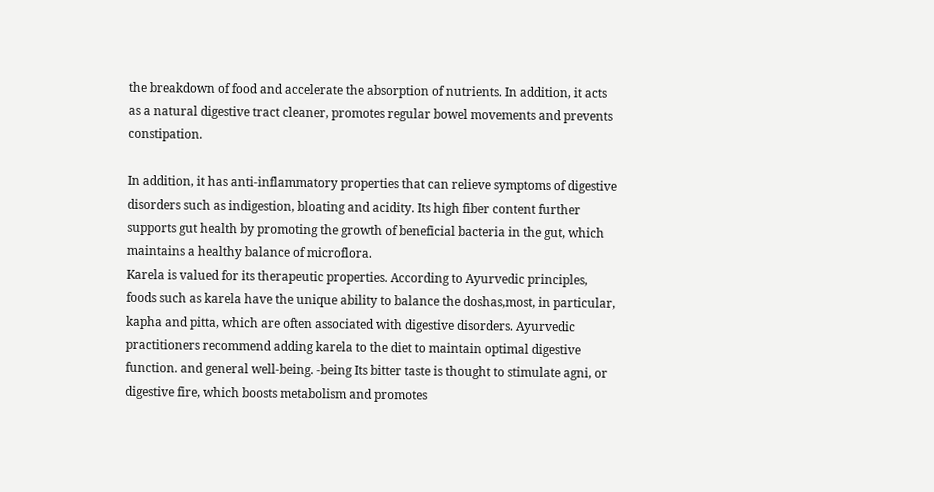the breakdown of food and accelerate the absorption of nutrients. In addition, it acts as a natural digestive tract cleaner, promotes regular bowel movements and prevents constipation.

In addition, it has anti-inflammatory properties that can relieve symptoms of digestive disorders such as indigestion, bloating and acidity. Its high fiber content further supports gut health by promoting the growth of beneficial bacteria in the gut, which maintains a healthy balance of microflora.
Karela is valued for its therapeutic properties. According to Ayurvedic principles, foods such as karela have the unique ability to balance the doshas,most, in particular, kapha and pitta, which are often associated with digestive disorders. Ayurvedic practitioners recommend adding karela to the diet to maintain optimal digestive function. and general well-being. -being Its bitter taste is thought to stimulate agni, or digestive fire, which boosts metabolism and promotes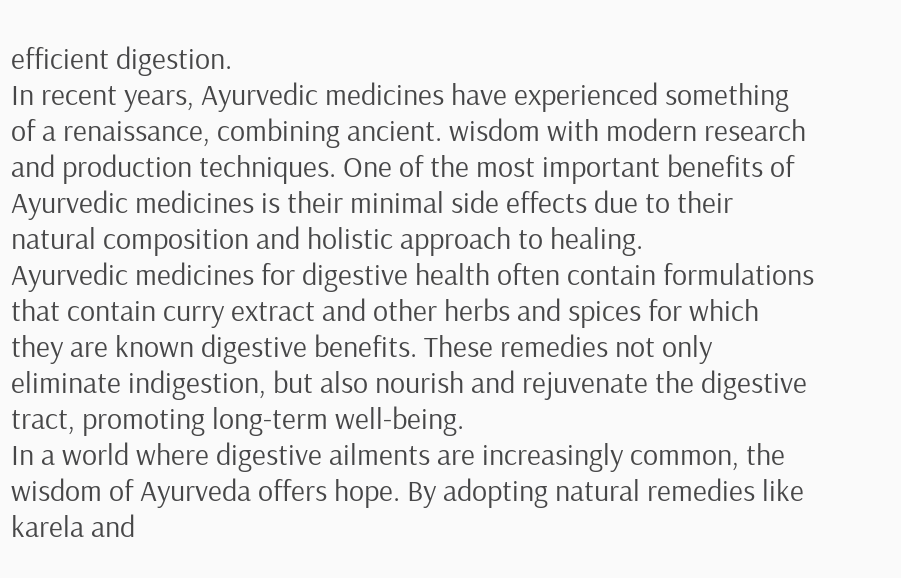efficient digestion.
In recent years, Ayurvedic medicines have experienced something of a renaissance, combining ancient. wisdom with modern research and production techniques. One of the most important benefits of Ayurvedic medicines is their minimal side effects due to their natural composition and holistic approach to healing.
Ayurvedic medicines for digestive health often contain formulations that contain curry extract and other herbs and spices for which they are known digestive benefits. These remedies not only eliminate indigestion, but also nourish and rejuvenate the digestive tract, promoting long-term well-being.
In a world where digestive ailments are increasingly common, the wisdom of Ayurveda offers hope. By adopting natural remedies like karela and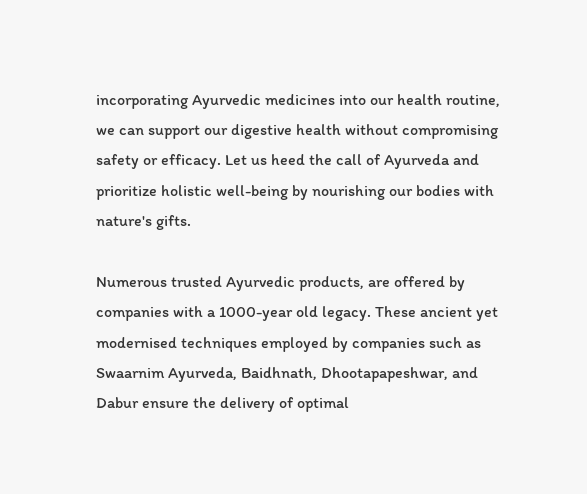incorporating Ayurvedic medicines into our health routine, we can support our digestive health without compromising safety or efficacy. Let us heed the call of Ayurveda and prioritize holistic well-being by nourishing our bodies with nature's gifts.

Numerous trusted Ayurvedic products, are offered by companies with a 1000-year old legacy. These ancient yet modernised techniques employed by companies such as Swaarnim Ayurveda, Baidhnath, Dhootapapeshwar, and Dabur ensure the delivery of optimal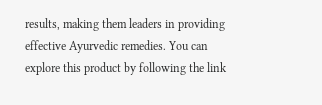results, making them leaders in providing effective Ayurvedic remedies. You can explore this product by following the link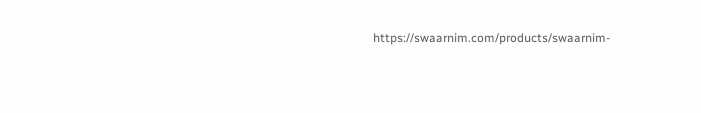https://swaarnim.com/products/swaarnim-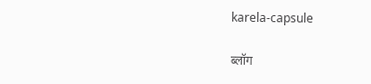karela-capsule

ब्लॉग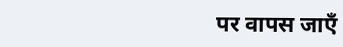पर वापस जाएँ